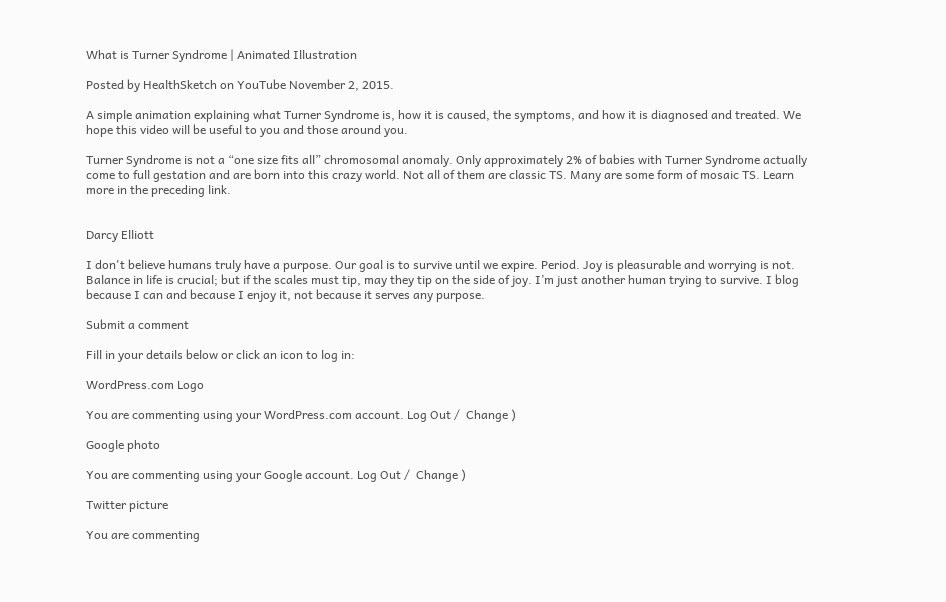What is Turner Syndrome | Animated Illustration

Posted by HealthSketch on YouTube November 2, 2015.

A simple animation explaining what Turner Syndrome is, how it is caused, the symptoms, and how it is diagnosed and treated. We hope this video will be useful to you and those around you.

Turner Syndrome is not a “one size fits all” chromosomal anomaly. Only approximately 2% of babies with Turner Syndrome actually come to full gestation and are born into this crazy world. Not all of them are classic TS. Many are some form of mosaic TS. Learn more in the preceding link.


Darcy Elliott

I don't believe humans truly have a purpose. Our goal is to survive until we expire. Period. Joy is pleasurable and worrying is not. Balance in life is crucial; but if the scales must tip, may they tip on the side of joy. I’m just another human trying to survive. I blog because I can and because I enjoy it, not because it serves any purpose.

Submit a comment

Fill in your details below or click an icon to log in:

WordPress.com Logo

You are commenting using your WordPress.com account. Log Out /  Change )

Google photo

You are commenting using your Google account. Log Out /  Change )

Twitter picture

You are commenting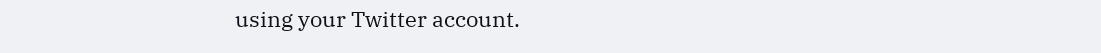using your Twitter account.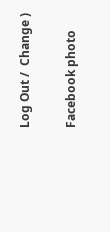Log Out /  Change )

Facebook photo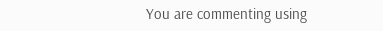You are commenting using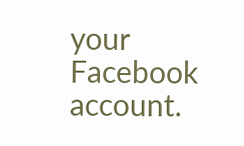your Facebook account.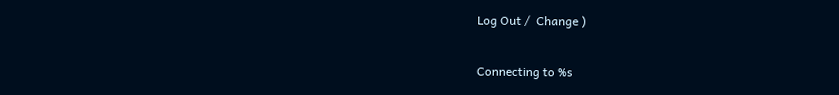Log Out /  Change )

Connecting to %s